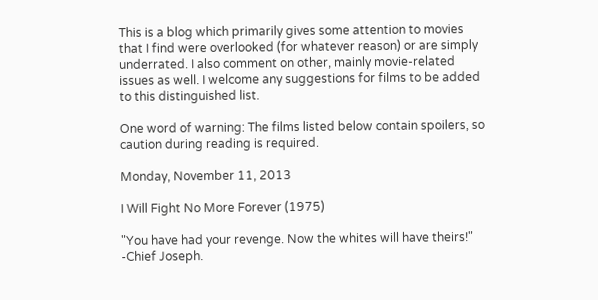This is a blog which primarily gives some attention to movies that I find were overlooked (for whatever reason) or are simply underrated. I also comment on other, mainly movie-related issues as well. I welcome any suggestions for films to be added to this distinguished list.

One word of warning: The films listed below contain spoilers, so caution during reading is required.

Monday, November 11, 2013

I Will Fight No More Forever (1975)

"You have had your revenge. Now the whites will have theirs!"
-Chief Joseph.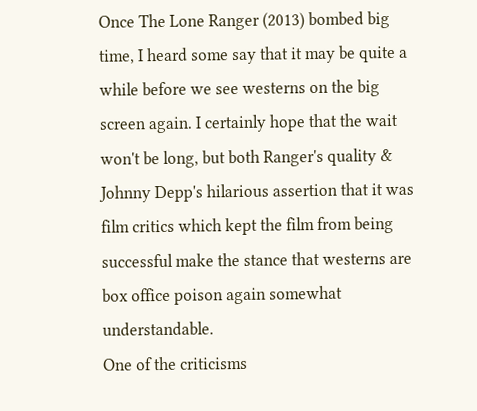Once The Lone Ranger (2013) bombed big time, I heard some say that it may be quite a while before we see westerns on the big screen again. I certainly hope that the wait won't be long, but both Ranger's quality & Johnny Depp's hilarious assertion that it was film critics which kept the film from being successful make the stance that westerns are box office poison again somewhat understandable.
One of the criticisms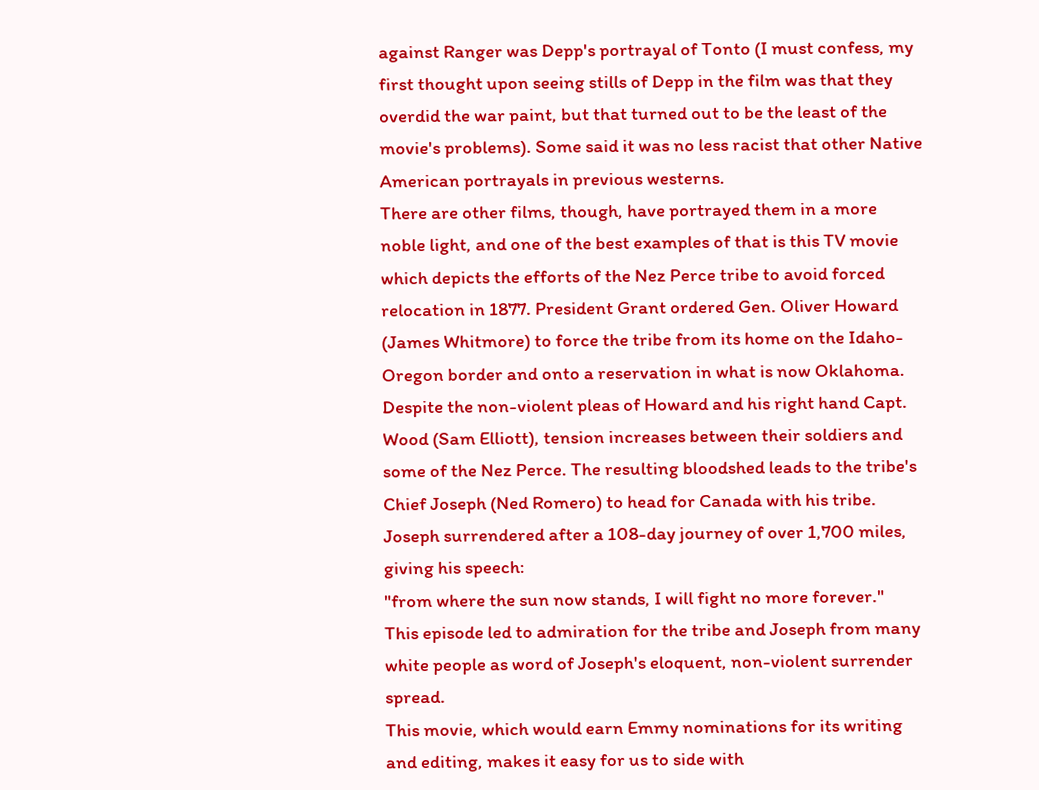against Ranger was Depp's portrayal of Tonto (I must confess, my first thought upon seeing stills of Depp in the film was that they overdid the war paint, but that turned out to be the least of the movie's problems). Some said it was no less racist that other Native American portrayals in previous westerns.
There are other films, though, have portrayed them in a more noble light, and one of the best examples of that is this TV movie which depicts the efforts of the Nez Perce tribe to avoid forced relocation in 1877. President Grant ordered Gen. Oliver Howard (James Whitmore) to force the tribe from its home on the Idaho-Oregon border and onto a reservation in what is now Oklahoma. Despite the non-violent pleas of Howard and his right hand Capt. Wood (Sam Elliott), tension increases between their soldiers and some of the Nez Perce. The resulting bloodshed leads to the tribe's Chief Joseph (Ned Romero) to head for Canada with his tribe.
Joseph surrendered after a 108-day journey of over 1,700 miles, giving his speech:
"from where the sun now stands, I will fight no more forever."
This episode led to admiration for the tribe and Joseph from many white people as word of Joseph's eloquent, non-violent surrender spread.
This movie, which would earn Emmy nominations for its writing and editing, makes it easy for us to side with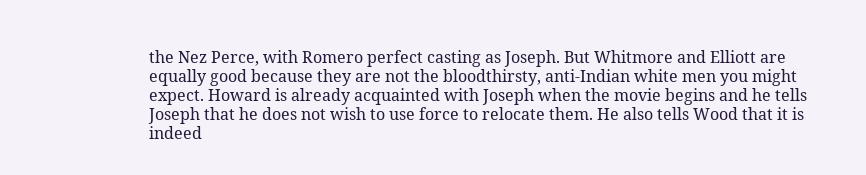the Nez Perce, with Romero perfect casting as Joseph. But Whitmore and Elliott are equally good because they are not the bloodthirsty, anti-Indian white men you might expect. Howard is already acquainted with Joseph when the movie begins and he tells Joseph that he does not wish to use force to relocate them. He also tells Wood that it is indeed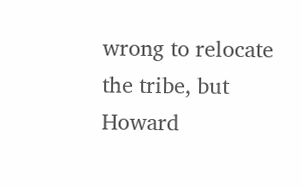wrong to relocate the tribe, but Howard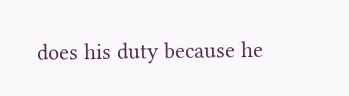does his duty because he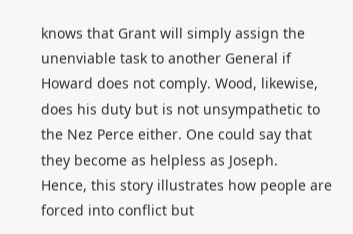knows that Grant will simply assign the unenviable task to another General if Howard does not comply. Wood, likewise, does his duty but is not unsympathetic to the Nez Perce either. One could say that they become as helpless as Joseph.
Hence, this story illustrates how people are forced into conflict but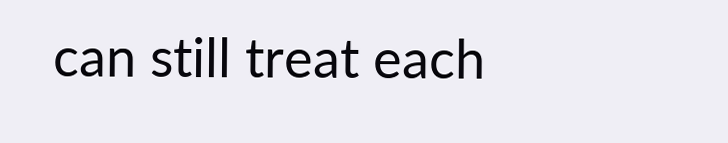can still treat each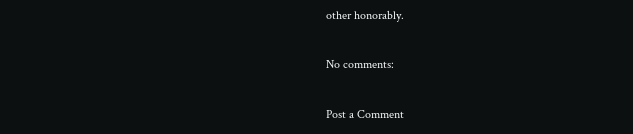other honorably.

No comments:

Post a Comment